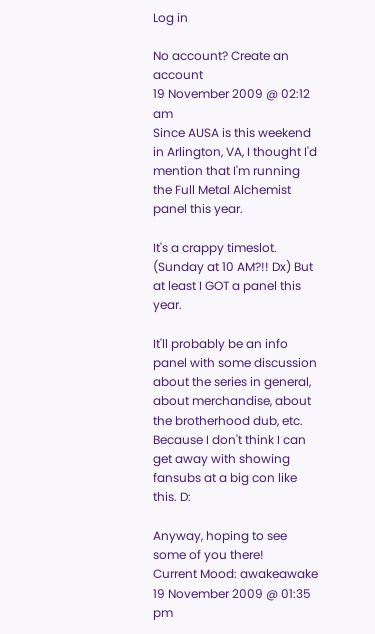Log in

No account? Create an account
19 November 2009 @ 02:12 am
Since AUSA is this weekend in Arlington, VA, I thought I'd mention that I'm running the Full Metal Alchemist panel this year.

It's a crappy timeslot. (Sunday at 10 AM?!! Dx) But at least I GOT a panel this year.

It'll probably be an info panel with some discussion about the series in general, about merchandise, about the brotherhood dub, etc. Because I don't think I can get away with showing fansubs at a big con like this. D:

Anyway, hoping to see some of you there!
Current Mood: awakeawake
19 November 2009 @ 01:35 pm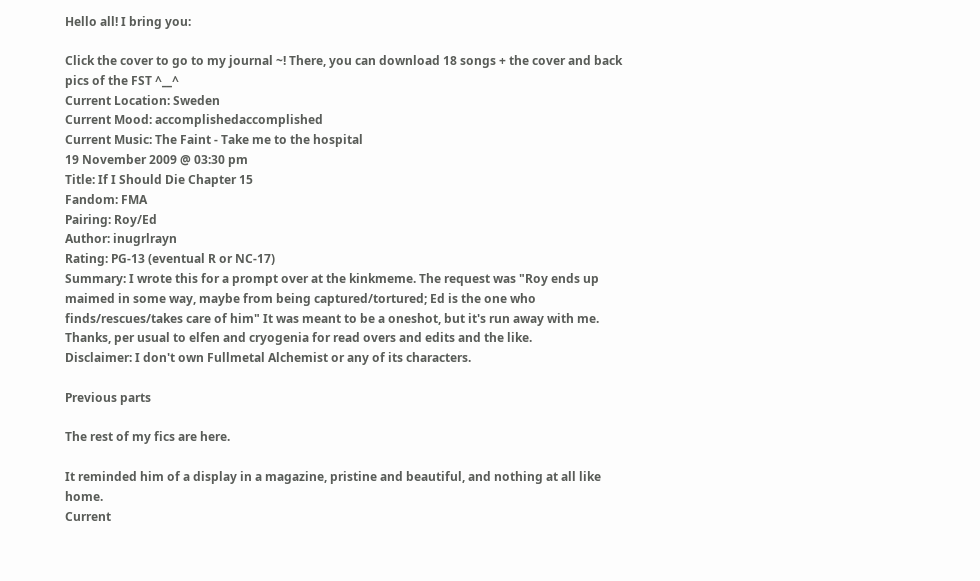Hello all! I bring you:

Click the cover to go to my journal ~! There, you can download 18 songs + the cover and back pics of the FST ^__^
Current Location: Sweden
Current Mood: accomplishedaccomplished
Current Music: The Faint - Take me to the hospital
19 November 2009 @ 03:30 pm
Title: If I Should Die Chapter 15
Fandom: FMA
Pairing: Roy/Ed
Author: inugrlrayn
Rating: PG-13 (eventual R or NC-17)
Summary: I wrote this for a prompt over at the kinkmeme. The request was "Roy ends up maimed in some way, maybe from being captured/tortured; Ed is the one who finds/rescues/takes care of him" It was meant to be a oneshot, but it's run away with me. Thanks, per usual to elfen and cryogenia for read overs and edits and the like.
Disclaimer: I don't own Fullmetal Alchemist or any of its characters.

Previous parts

The rest of my fics are here.

It reminded him of a display in a magazine, pristine and beautiful, and nothing at all like home.
Current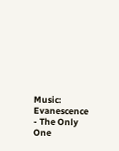Music: Evanescence - The Only One